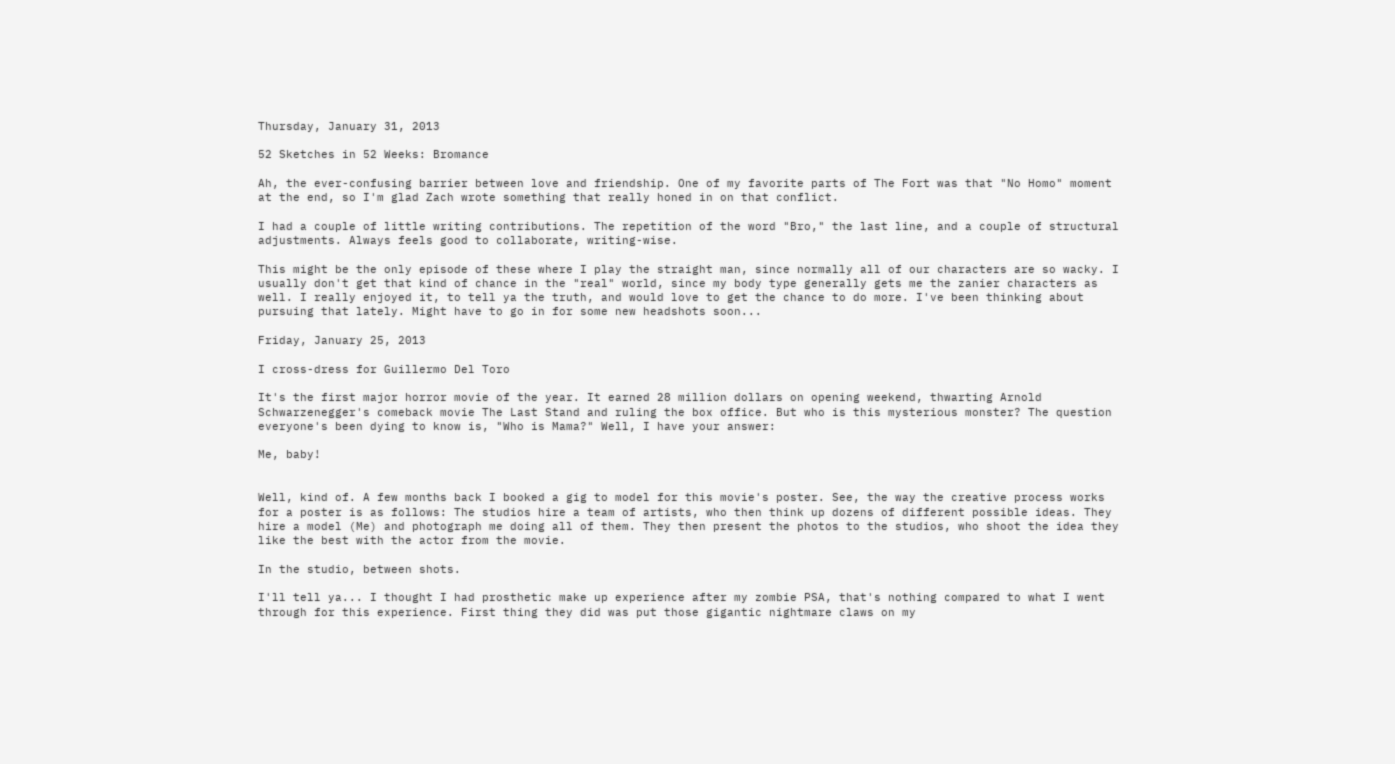Thursday, January 31, 2013

52 Sketches in 52 Weeks: Bromance

Ah, the ever-confusing barrier between love and friendship. One of my favorite parts of The Fort was that "No Homo" moment at the end, so I'm glad Zach wrote something that really honed in on that conflict.

I had a couple of little writing contributions. The repetition of the word "Bro," the last line, and a couple of structural adjustments. Always feels good to collaborate, writing-wise.

This might be the only episode of these where I play the straight man, since normally all of our characters are so wacky. I usually don't get that kind of chance in the "real" world, since my body type generally gets me the zanier characters as well. I really enjoyed it, to tell ya the truth, and would love to get the chance to do more. I've been thinking about pursuing that lately. Might have to go in for some new headshots soon...

Friday, January 25, 2013

I cross-dress for Guillermo Del Toro

It's the first major horror movie of the year. It earned 28 million dollars on opening weekend, thwarting Arnold Schwarzenegger's comeback movie The Last Stand and ruling the box office. But who is this mysterious monster? The question everyone's been dying to know is, "Who is Mama?" Well, I have your answer:

Me, baby!


Well, kind of. A few months back I booked a gig to model for this movie's poster. See, the way the creative process works for a poster is as follows: The studios hire a team of artists, who then think up dozens of different possible ideas. They hire a model (Me) and photograph me doing all of them. They then present the photos to the studios, who shoot the idea they like the best with the actor from the movie.

In the studio, between shots.

I'll tell ya... I thought I had prosthetic make up experience after my zombie PSA, that's nothing compared to what I went through for this experience. First thing they did was put those gigantic nightmare claws on my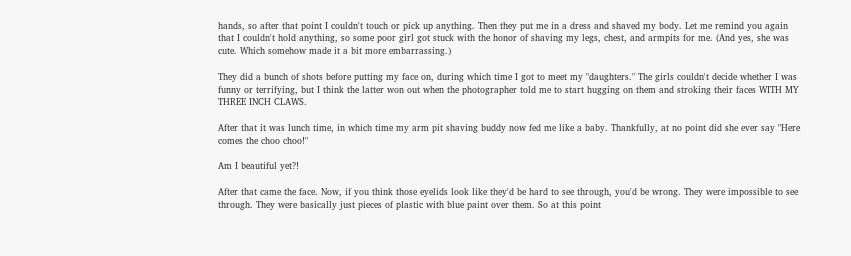hands, so after that point I couldn't touch or pick up anything. Then they put me in a dress and shaved my body. Let me remind you again that I couldn't hold anything, so some poor girl got stuck with the honor of shaving my legs, chest, and armpits for me. (And yes, she was cute. Which somehow made it a bit more embarrassing.)

They did a bunch of shots before putting my face on, during which time I got to meet my "daughters." The girls couldn't decide whether I was funny or terrifying, but I think the latter won out when the photographer told me to start hugging on them and stroking their faces WITH MY THREE INCH CLAWS.

After that it was lunch time, in which time my arm pit shaving buddy now fed me like a baby. Thankfully, at no point did she ever say "Here comes the choo choo!"

Am I beautiful yet?!

After that came the face. Now, if you think those eyelids look like they'd be hard to see through, you'd be wrong. They were impossible to see through. They were basically just pieces of plastic with blue paint over them. So at this point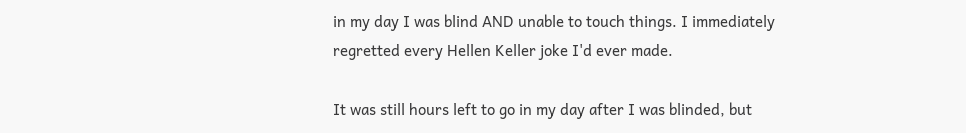in my day I was blind AND unable to touch things. I immediately regretted every Hellen Keller joke I'd ever made.

It was still hours left to go in my day after I was blinded, but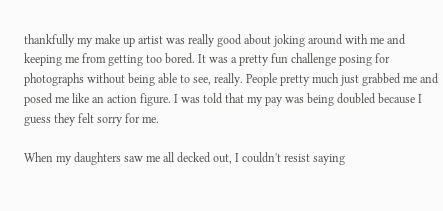thankfully my make up artist was really good about joking around with me and keeping me from getting too bored. It was a pretty fun challenge posing for photographs without being able to see, really. People pretty much just grabbed me and posed me like an action figure. I was told that my pay was being doubled because I guess they felt sorry for me.

When my daughters saw me all decked out, I couldn't resist saying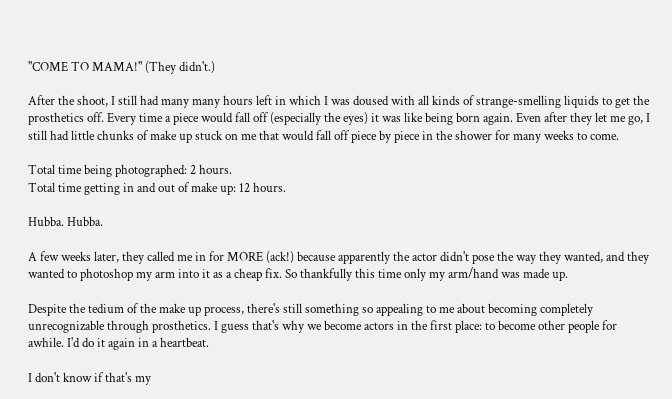"COME TO MAMA!" (They didn't.)

After the shoot, I still had many many hours left in which I was doused with all kinds of strange-smelling liquids to get the prosthetics off. Every time a piece would fall off (especially the eyes) it was like being born again. Even after they let me go, I still had little chunks of make up stuck on me that would fall off piece by piece in the shower for many weeks to come.

Total time being photographed: 2 hours.
Total time getting in and out of make up: 12 hours.

Hubba. Hubba.

A few weeks later, they called me in for MORE (ack!) because apparently the actor didn't pose the way they wanted, and they wanted to photoshop my arm into it as a cheap fix. So thankfully this time only my arm/hand was made up.

Despite the tedium of the make up process, there's still something so appealing to me about becoming completely unrecognizable through prosthetics. I guess that's why we become actors in the first place: to become other people for awhile. I'd do it again in a heartbeat.

I don't know if that's my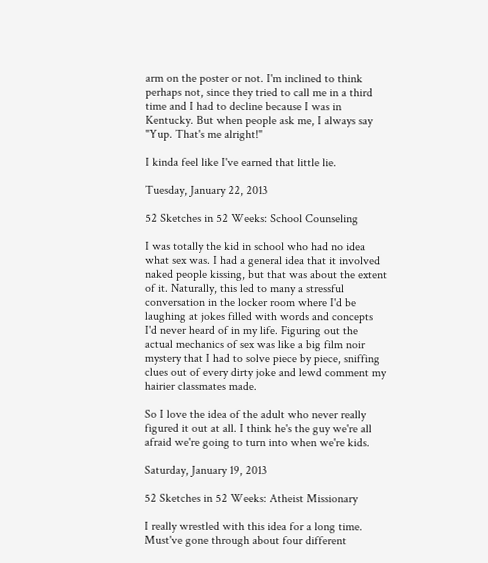arm on the poster or not. I'm inclined to think perhaps not, since they tried to call me in a third time and I had to decline because I was in Kentucky. But when people ask me, I always say "Yup. That's me alright!"

I kinda feel like I've earned that little lie.

Tuesday, January 22, 2013

52 Sketches in 52 Weeks: School Counseling

I was totally the kid in school who had no idea what sex was. I had a general idea that it involved naked people kissing, but that was about the extent of it. Naturally, this led to many a stressful conversation in the locker room where I'd be laughing at jokes filled with words and concepts I'd never heard of in my life. Figuring out the actual mechanics of sex was like a big film noir mystery that I had to solve piece by piece, sniffing clues out of every dirty joke and lewd comment my hairier classmates made.

So I love the idea of the adult who never really figured it out at all. I think he's the guy we're all afraid we're going to turn into when we're kids.

Saturday, January 19, 2013

52 Sketches in 52 Weeks: Atheist Missionary

I really wrestled with this idea for a long time. Must've gone through about four different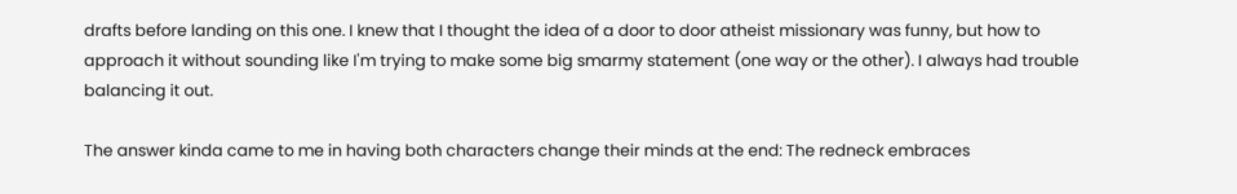drafts before landing on this one. I knew that I thought the idea of a door to door atheist missionary was funny, but how to approach it without sounding like I'm trying to make some big smarmy statement (one way or the other). I always had trouble balancing it out.

The answer kinda came to me in having both characters change their minds at the end: The redneck embraces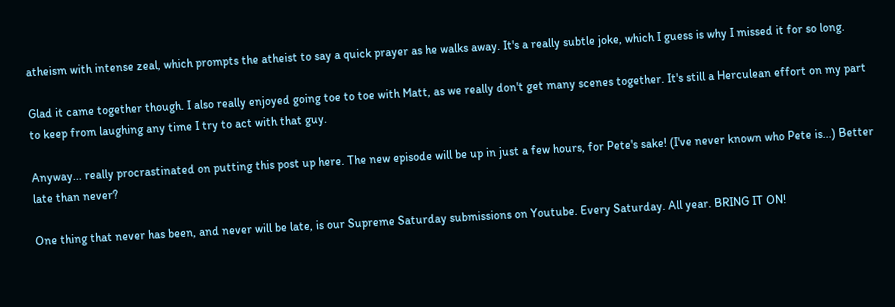atheism with intense zeal, which prompts the atheist to say a quick prayer as he walks away. It's a really subtle joke, which I guess is why I missed it for so long.

Glad it came together though. I also really enjoyed going toe to toe with Matt, as we really don't get many scenes together. It's still a Herculean effort on my part to keep from laughing any time I try to act with that guy.

Anyway... really procrastinated on putting this post up here. The new episode will be up in just a few hours, for Pete's sake! (I've never known who Pete is...) Better late than never?

One thing that never has been, and never will be late, is our Supreme Saturday submissions on Youtube. Every Saturday. All year. BRING IT ON!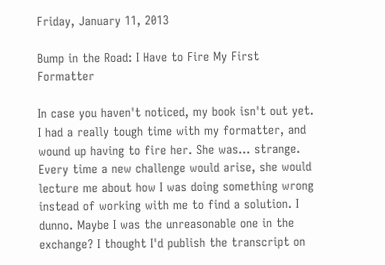Friday, January 11, 2013

Bump in the Road: I Have to Fire My First Formatter

In case you haven't noticed, my book isn't out yet. I had a really tough time with my formatter, and wound up having to fire her. She was... strange. Every time a new challenge would arise, she would lecture me about how I was doing something wrong instead of working with me to find a solution. I dunno. Maybe I was the unreasonable one in the exchange? I thought I'd publish the transcript on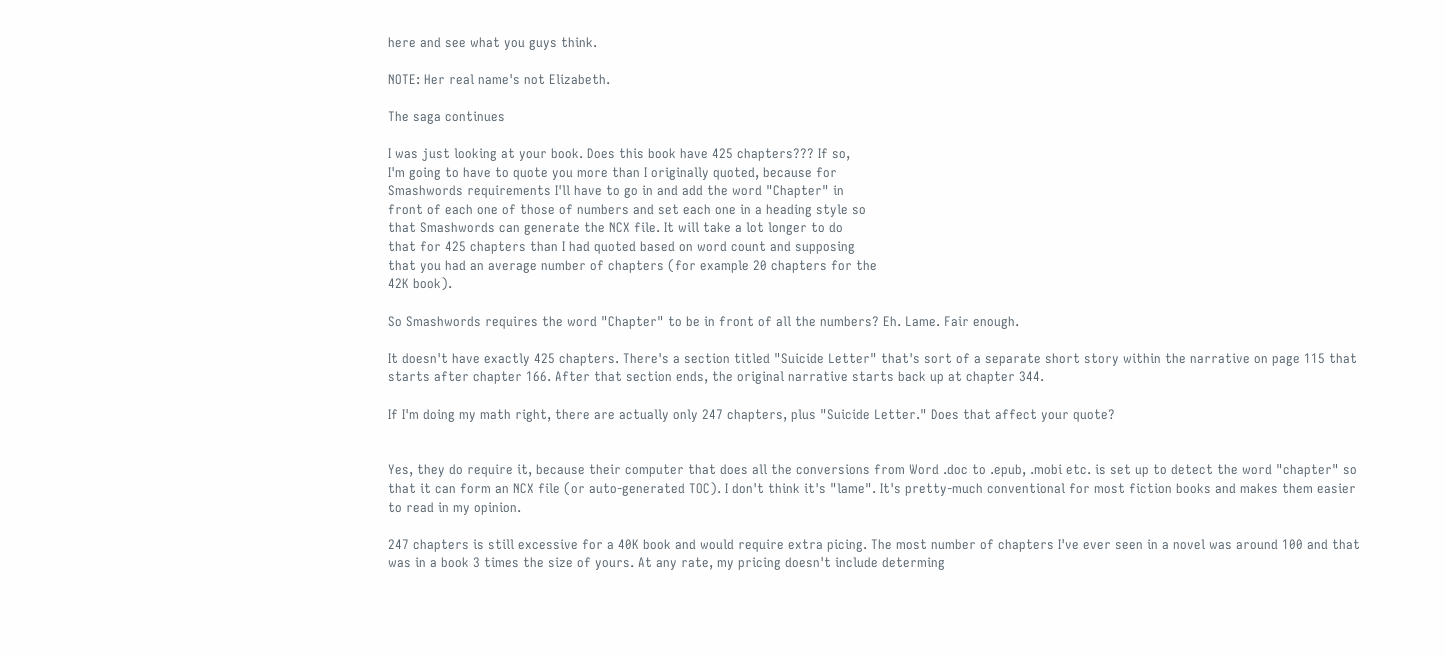here and see what you guys think.

NOTE: Her real name's not Elizabeth.

The saga continues

I was just looking at your book. Does this book have 425 chapters??? If so,
I'm going to have to quote you more than I originally quoted, because for
Smashwords requirements I'll have to go in and add the word "Chapter" in
front of each one of those of numbers and set each one in a heading style so
that Smashwords can generate the NCX file. It will take a lot longer to do
that for 425 chapters than I had quoted based on word count and supposing
that you had an average number of chapters (for example 20 chapters for the
42K book).

So Smashwords requires the word "Chapter" to be in front of all the numbers? Eh. Lame. Fair enough.

It doesn't have exactly 425 chapters. There's a section titled "Suicide Letter" that's sort of a separate short story within the narrative on page 115 that starts after chapter 166. After that section ends, the original narrative starts back up at chapter 344.

If I'm doing my math right, there are actually only 247 chapters, plus "Suicide Letter." Does that affect your quote?


Yes, they do require it, because their computer that does all the conversions from Word .doc to .epub, .mobi etc. is set up to detect the word "chapter" so that it can form an NCX file (or auto-generated TOC). I don't think it's "lame". It's pretty-much conventional for most fiction books and makes them easier to read in my opinion.

247 chapters is still excessive for a 40K book and would require extra picing. The most number of chapters I've ever seen in a novel was around 100 and that was in a book 3 times the size of yours. At any rate, my pricing doesn't include determing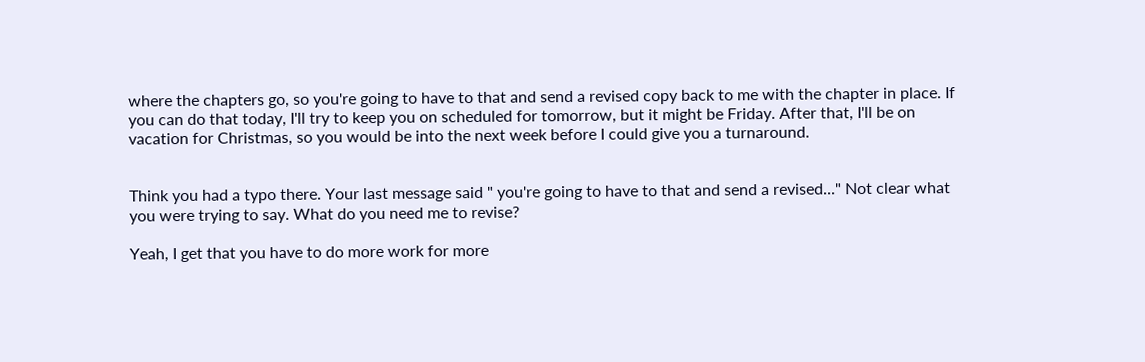where the chapters go, so you're going to have to that and send a revised copy back to me with the chapter in place. If you can do that today, I'll try to keep you on scheduled for tomorrow, but it might be Friday. After that, I'll be on vacation for Christmas, so you would be into the next week before I could give you a turnaround.


Think you had a typo there. Your last message said " you're going to have to that and send a revised..." Not clear what you were trying to say. What do you need me to revise?

Yeah, I get that you have to do more work for more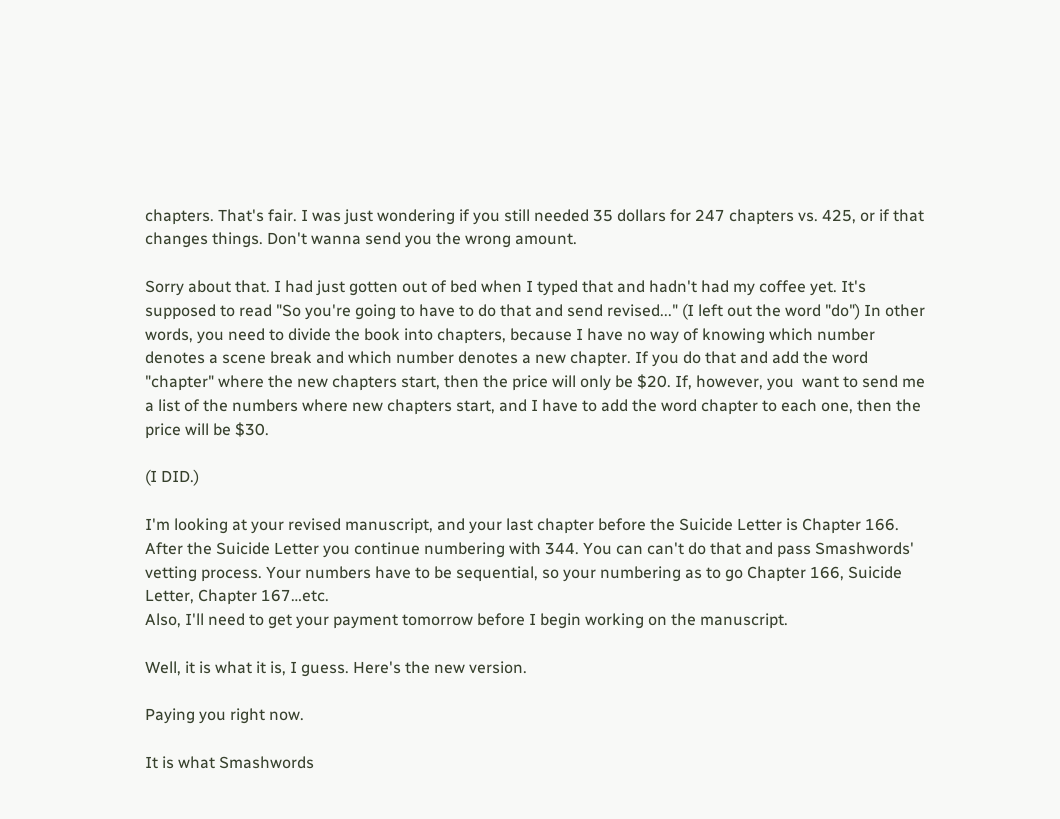chapters. That's fair. I was just wondering if you still needed 35 dollars for 247 chapters vs. 425, or if that changes things. Don't wanna send you the wrong amount.

Sorry about that. I had just gotten out of bed when I typed that and hadn't had my coffee yet. It's supposed to read "So you're going to have to do that and send revised..." (I left out the word "do") In other words, you need to divide the book into chapters, because I have no way of knowing which number denotes a scene break and which number denotes a new chapter. If you do that and add the word "chapter" where the new chapters start, then the price will only be $20. If, however, you  want to send me a list of the numbers where new chapters start, and I have to add the word chapter to each one, then the price will be $30.

(I DID.)

I'm looking at your revised manuscript, and your last chapter before the Suicide Letter is Chapter 166. After the Suicide Letter you continue numbering with 344. You can can't do that and pass Smashwords' vetting process. Your numbers have to be sequential, so your numbering as to go Chapter 166, Suicide Letter, Chapter 167…etc.
Also, I'll need to get your payment tomorrow before I begin working on the manuscript.

Well, it is what it is, I guess. Here's the new version.

Paying you right now.

It is what Smashwords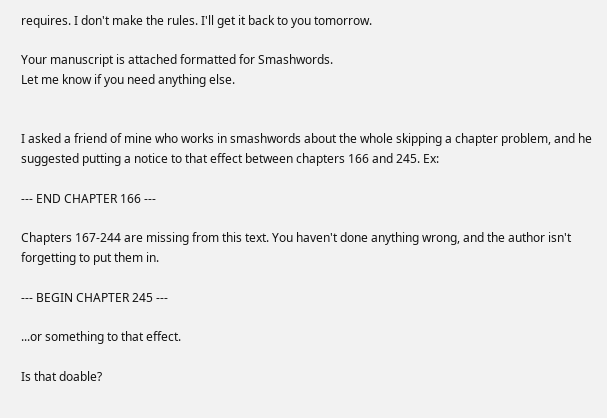requires. I don't make the rules. I'll get it back to you tomorrow.

Your manuscript is attached formatted for Smashwords.
Let me know if you need anything else.


I asked a friend of mine who works in smashwords about the whole skipping a chapter problem, and he suggested putting a notice to that effect between chapters 166 and 245. Ex:

--- END CHAPTER 166 ---

Chapters 167-244 are missing from this text. You haven't done anything wrong, and the author isn't forgetting to put them in.

--- BEGIN CHAPTER 245 ---

...or something to that effect.

Is that doable?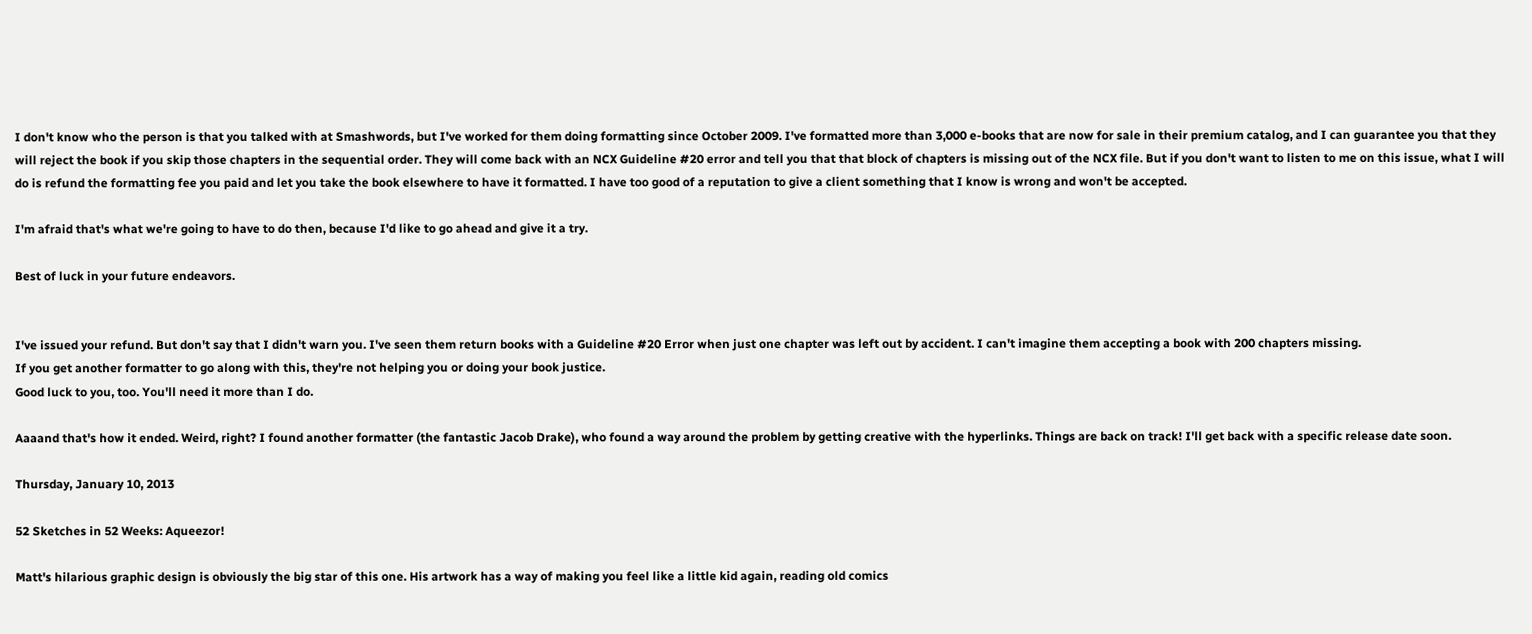I don't know who the person is that you talked with at Smashwords, but I've worked for them doing formatting since October 2009. I've formatted more than 3,000 e-books that are now for sale in their premium catalog, and I can guarantee you that they will reject the book if you skip those chapters in the sequential order. They will come back with an NCX Guideline #20 error and tell you that that block of chapters is missing out of the NCX file. But if you don't want to listen to me on this issue, what I will do is refund the formatting fee you paid and let you take the book elsewhere to have it formatted. I have too good of a reputation to give a client something that I know is wrong and won't be accepted.

I'm afraid that's what we're going to have to do then, because I'd like to go ahead and give it a try.

Best of luck in your future endeavors.


I've issued your refund. But don't say that I didn't warn you. I've seen them return books with a Guideline #20 Error when just one chapter was left out by accident. I can't imagine them accepting a book with 200 chapters missing.
If you get another formatter to go along with this, they're not helping you or doing your book justice.
Good luck to you, too. You'll need it more than I do.

Aaaand that's how it ended. Weird, right? I found another formatter (the fantastic Jacob Drake), who found a way around the problem by getting creative with the hyperlinks. Things are back on track! I'll get back with a specific release date soon.

Thursday, January 10, 2013

52 Sketches in 52 Weeks: Aqueezor!

Matt's hilarious graphic design is obviously the big star of this one. His artwork has a way of making you feel like a little kid again, reading old comics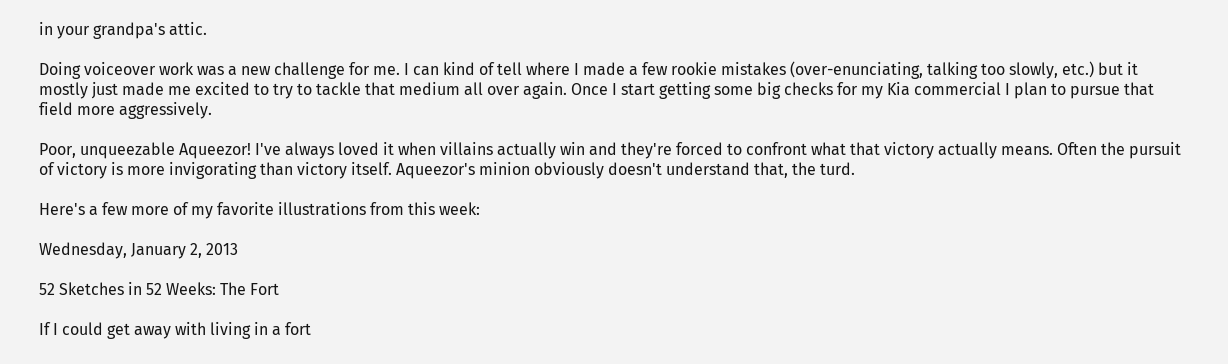in your grandpa's attic.

Doing voiceover work was a new challenge for me. I can kind of tell where I made a few rookie mistakes (over-enunciating, talking too slowly, etc.) but it mostly just made me excited to try to tackle that medium all over again. Once I start getting some big checks for my Kia commercial I plan to pursue that field more aggressively.

Poor, unqueezable Aqueezor! I've always loved it when villains actually win and they're forced to confront what that victory actually means. Often the pursuit of victory is more invigorating than victory itself. Aqueezor's minion obviously doesn't understand that, the turd.

Here's a few more of my favorite illustrations from this week:

Wednesday, January 2, 2013

52 Sketches in 52 Weeks: The Fort

If I could get away with living in a fort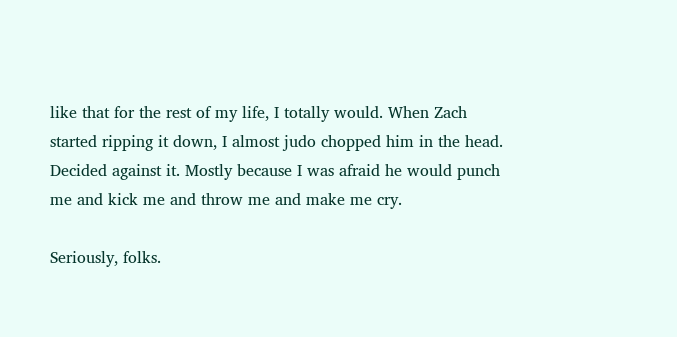like that for the rest of my life, I totally would. When Zach started ripping it down, I almost judo chopped him in the head. Decided against it. Mostly because I was afraid he would punch me and kick me and throw me and make me cry.

Seriously, folks.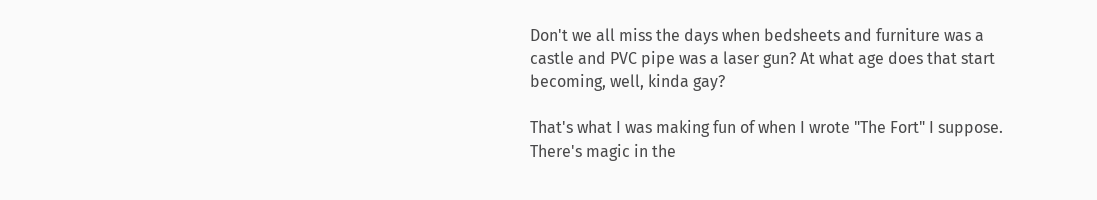Don't we all miss the days when bedsheets and furniture was a castle and PVC pipe was a laser gun? At what age does that start becoming, well, kinda gay?

That's what I was making fun of when I wrote "The Fort" I suppose. There's magic in the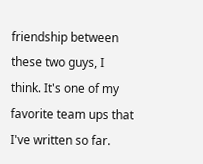friendship between these two guys, I think. It's one of my favorite team ups that I've written so far.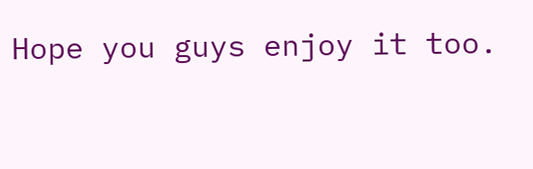Hope you guys enjoy it too.